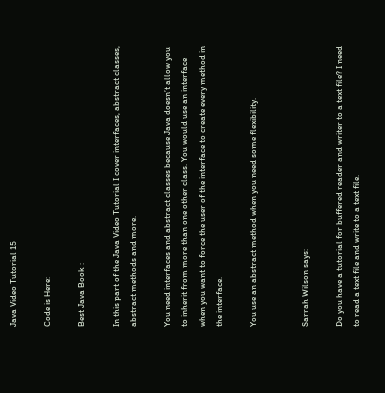Java Video Tutorial 15

Code is Here:

Best Java Book :

In this part of the Java Video Tutorial I cover interfaces, abstract classes, abstract methods and more.

You need interfaces and abstract classes because Java doesn’t allow you to inherit from more than one other class. You would use an interface when you want to force the user of the interface to create every method in the interface.

You use an abstract method when you need some flexibility.


Sarrah Wilson says:

Do you have a tutorial for buffered reader and writer to a text file? I need to read a text file and write to a text file.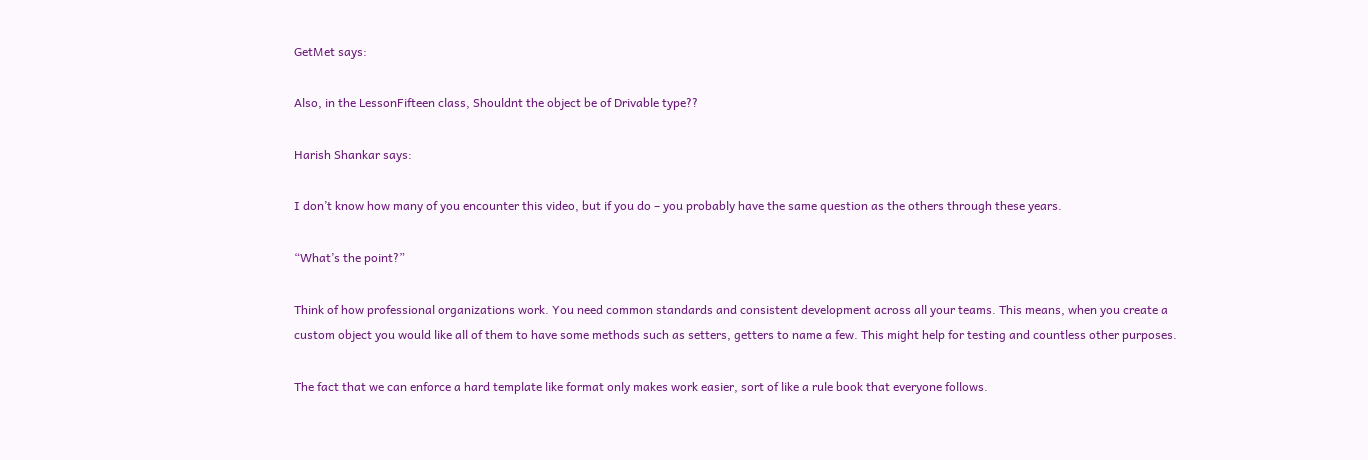GetMet says:

Also, in the LessonFifteen class, Shouldnt the object be of Drivable type??

Harish Shankar says:

I don’t know how many of you encounter this video, but if you do – you probably have the same question as the others through these years.

“What’s the point?”

Think of how professional organizations work. You need common standards and consistent development across all your teams. This means, when you create a custom object you would like all of them to have some methods such as setters, getters to name a few. This might help for testing and countless other purposes.

The fact that we can enforce a hard template like format only makes work easier, sort of like a rule book that everyone follows.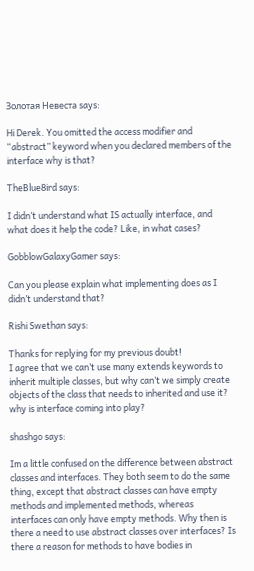Золотая Невеста says:

Hi Derek. You omitted the access modifier and “abstract” keyword when you declared members of the interface why is that?

TheBlue8ird says:

I didn’t understand what IS actually interface, and what does it help the code? Like, in what cases?

GobblowGalaxyGamer says:

Can you please explain what implementing does as I didn’t understand that?

Rishi Swethan says:

Thanks for replying for my previous doubt!
I agree that we can’t use many extends keywords to inherit multiple classes, but why can’t we simply create objects of the class that needs to inherited and use it? why is interface coming into play?

shashgo says:

Im a little confused on the difference between abstract classes and interfaces. They both seem to do the same thing, except that abstract classes can have empty methods and implemented methods, whereas interfaces can only have empty methods. Why then is there a need to use abstract classes over interfaces? Is there a reason for methods to have bodies in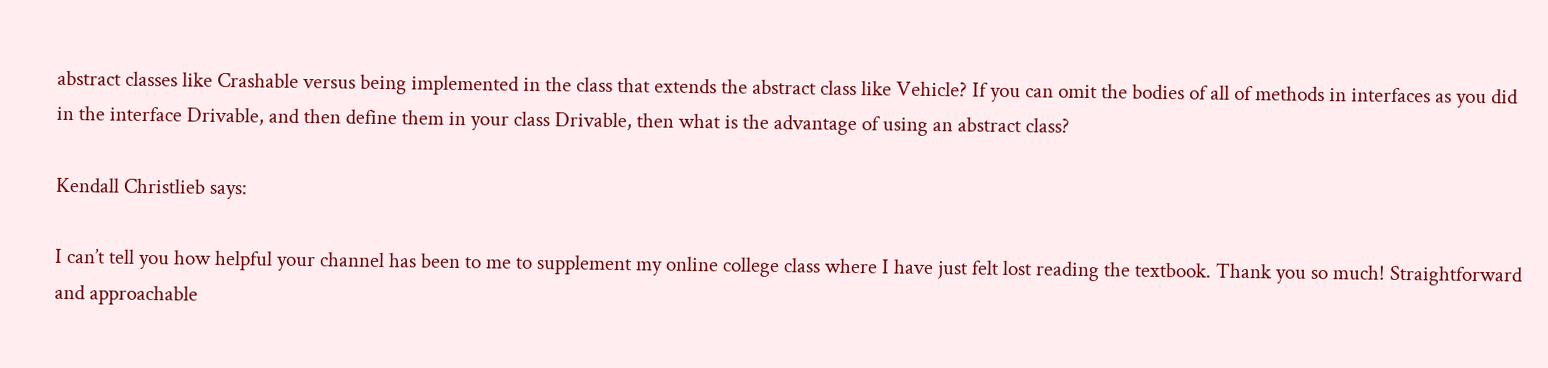abstract classes like Crashable versus being implemented in the class that extends the abstract class like Vehicle? If you can omit the bodies of all of methods in interfaces as you did in the interface Drivable, and then define them in your class Drivable, then what is the advantage of using an abstract class?

Kendall Christlieb says:

I can’t tell you how helpful your channel has been to me to supplement my online college class where I have just felt lost reading the textbook. Thank you so much! Straightforward and approachable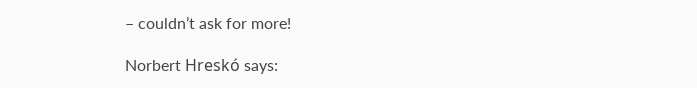– couldn’t ask for more!

Norbert Hreskó says: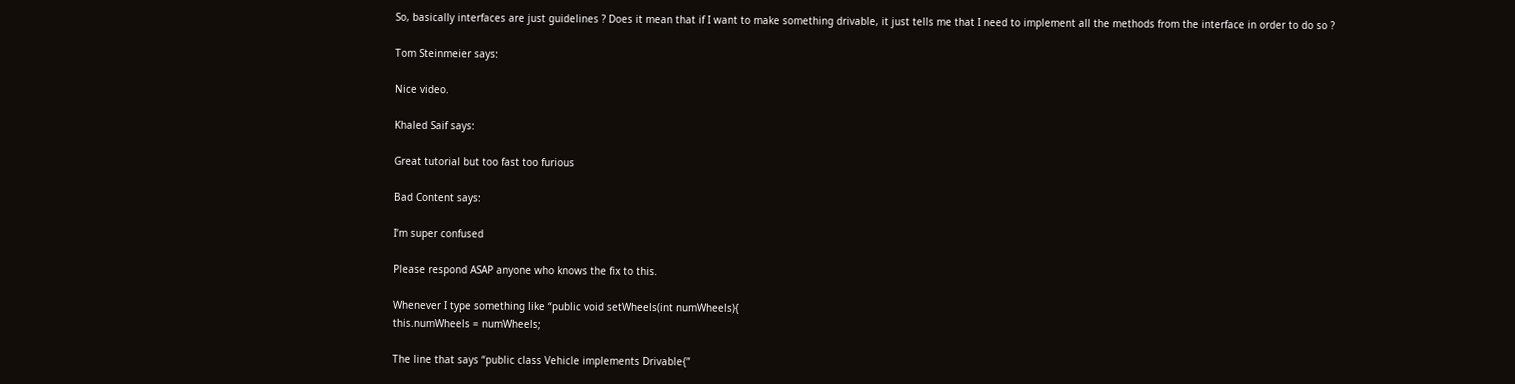So, basically interfaces are just guidelines ? Does it mean that if I want to make something drivable, it just tells me that I need to implement all the methods from the interface in order to do so ?

Tom Steinmeier says:

Nice video.

Khaled Saif says:

Great tutorial but too fast too furious

Bad Content says:

I’m super confused

Please respond ASAP anyone who knows the fix to this.

Whenever I type something like “public void setWheels(int numWheels){
this.numWheels = numWheels;

The line that says “public class Vehicle implements Drivable{”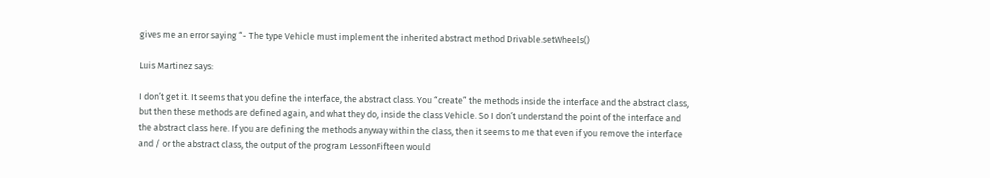gives me an error saying “- The type Vehicle must implement the inherited abstract method Drivable.setWheels()

Luis Martinez says:

I don’t get it. It seems that you define the interface, the abstract class. You “create” the methods inside the interface and the abstract class, but then these methods are defined again, and what they do, inside the class Vehicle. So I don’t understand the point of the interface and the abstract class here. If you are defining the methods anyway within the class, then it seems to me that even if you remove the interface and / or the abstract class, the output of the program LessonFifteen would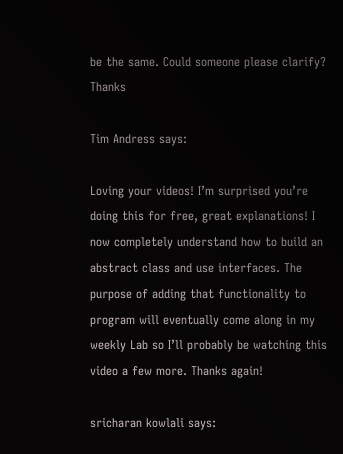be the same. Could someone please clarify? Thanks

Tim Andress says:

Loving your videos! I’m surprised you’re doing this for free, great explanations! I now completely understand how to build an abstract class and use interfaces. The purpose of adding that functionality to program will eventually come along in my weekly Lab so I’ll probably be watching this video a few more. Thanks again!

sricharan kowlali says: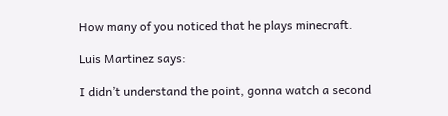How many of you noticed that he plays minecraft.

Luis Martinez says:

I didn’t understand the point, gonna watch a second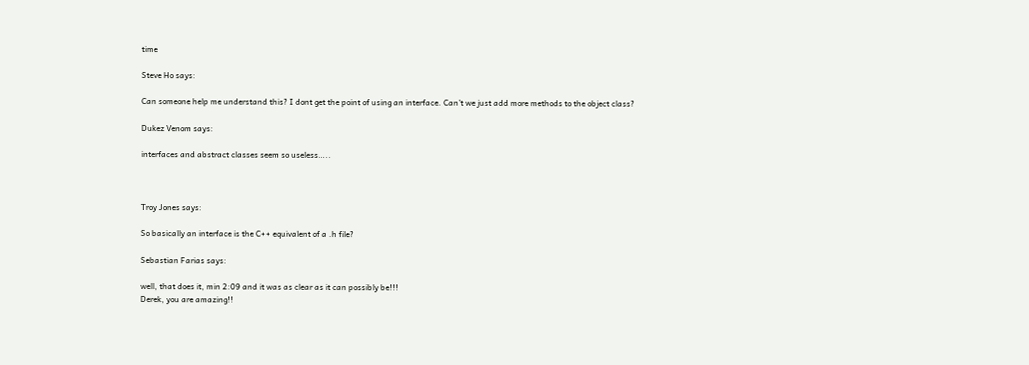time

Steve Ho says:

Can someone help me understand this? I dont get the point of using an interface. Can’t we just add more methods to the object class?

Dukez Venom says:

interfaces and abstract classes seem so useless…..



Troy Jones says:

So basically an interface is the C++ equivalent of a .h file?

Sebastian Farias says:

well, that does it, min 2:09 and it was as clear as it can possibly be!!!
Derek, you are amazing!!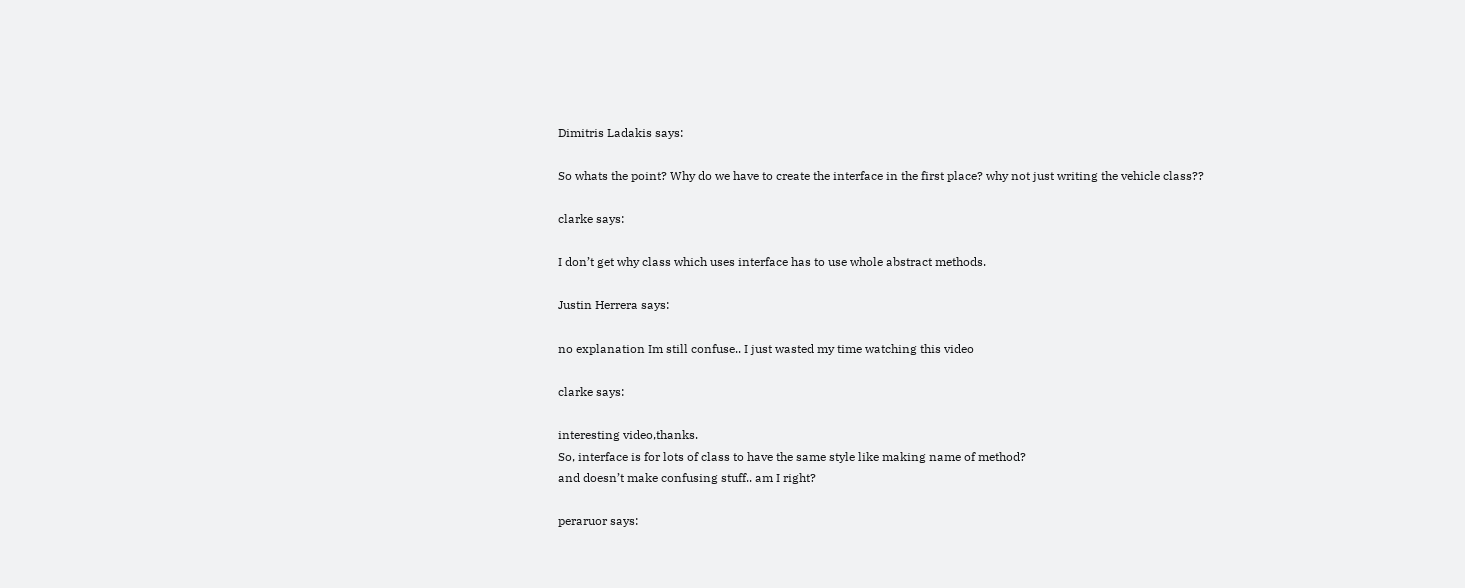Dimitris Ladakis says:

So whats the point? Why do we have to create the interface in the first place? why not just writing the vehicle class??

clarke says:

I don’t get why class which uses interface has to use whole abstract methods.

Justin Herrera says:

no explanation Im still confuse.. I just wasted my time watching this video

clarke says:

interesting video,thanks.
So, interface is for lots of class to have the same style like making name of method?
and doesn’t make confusing stuff.. am I right?

peraruor says: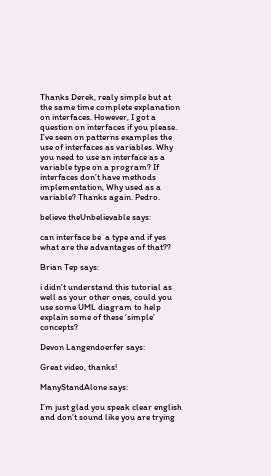Thanks Derek, realy simple but at the same time complete explanation on interfaces. However, I got a question on interfaces if you please. I’ve seen on patterns examples the use of interfaces as variables. Why you need to use an interface as a variable type on a program? If interfaces don’t have methods implementation, Why used as a variable? Thanks again. Pedro.

believe theUnbelievable says:

can interface be  a type and if yes what are the advantages of that??

Brian Tep says:

i didn’t understand this tutorial as well as your other ones, could you use some UML diagram to help explain some of these ‘simple’ concepts?

Devon Langendoerfer says:

Great video, thanks!

ManyStandAlone says:

I’m just glad you speak clear english and don’t sound like you are trying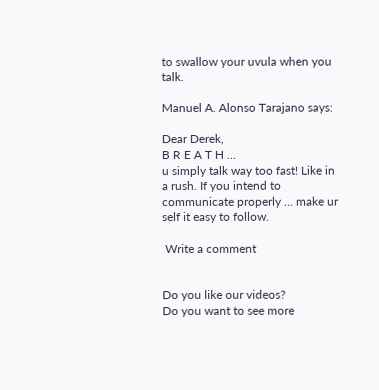to swallow your uvula when you talk.

Manuel A. Alonso Tarajano says:

Dear Derek,
B R E A T H …
u simply talk way too fast! Like in a rush. If you intend to communicate properly … make ur self it easy to follow.

 Write a comment


Do you like our videos?
Do you want to see more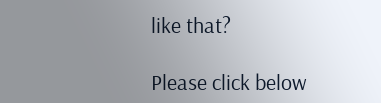like that?

Please click below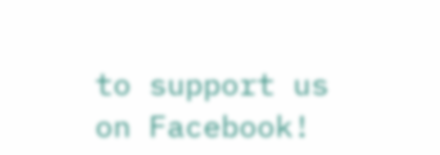to support us on Facebook!